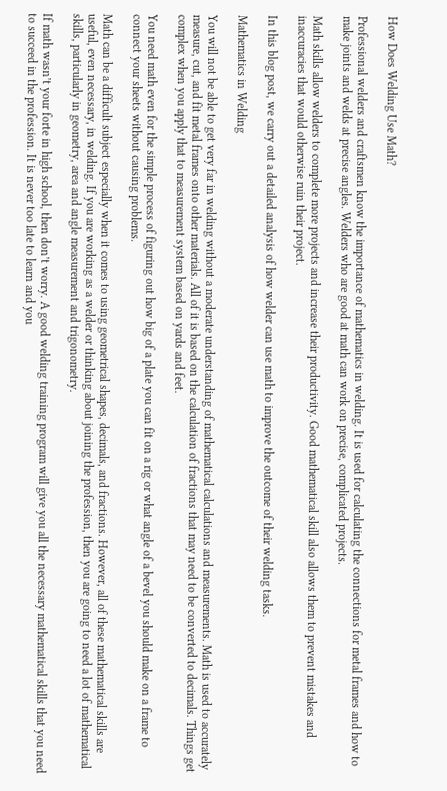How Does Welding Use Math?

Professional welders and craftsmen know the importance of mathematics in welding. It is used for calculating the connections for metal frames and how to make joints and welds at precise angles. Welders who are good at math can work on precise, complicated projects.

Math skills allow welders to complete more projects and increase their productivity. Good mathematical skill also allows them to prevent mistakes and inaccuracies that would otherwise ruin their project.

In this blog post, we carry out a detailed analysis of how welder can use math to improve the outcome of their welding tasks.

Mathematics in Welding

You will not be able to get very far in welding without a moderate understanding of mathematical calculations and measurements. Math is used to accurately measure, cut, and fit metal frames onto other materials. All of it is based on the calculation of fractions that may need to be converted to decimals. Things get complex when you apply that to measurement system based on yards and feet.

You need math even for the simple process of figuring out how big of a plate you can fit on a rig or what angle of a bevel you should make on a frame to connect your sheets without causing problems.

Math can be a difficult subject especially when it comes to using geometrical shapes, decimals, and fractions. However, all of these mathematical skills are useful, even necessary, in welding. If you are working as a welder or thinking about joining the profession, then you are going to need a lot of mathematical skills, particularly in geometry, area and angle measurement and trigonometry.

If math wasn’t your forte in high school, then don’t worry. A good welding training program will give you all the necessary mathematical skills that you need to succeed in the profession. It is never too late to learn and you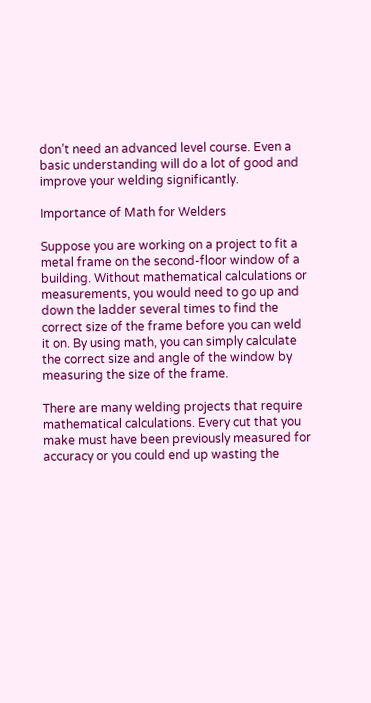don’t need an advanced level course. Even a basic understanding will do a lot of good and improve your welding significantly.

Importance of Math for Welders

Suppose you are working on a project to fit a metal frame on the second-floor window of a building. Without mathematical calculations or measurements, you would need to go up and down the ladder several times to find the correct size of the frame before you can weld it on. By using math, you can simply calculate the correct size and angle of the window by measuring the size of the frame.

There are many welding projects that require mathematical calculations. Every cut that you make must have been previously measured for accuracy or you could end up wasting the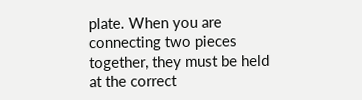plate. When you are connecting two pieces together, they must be held at the correct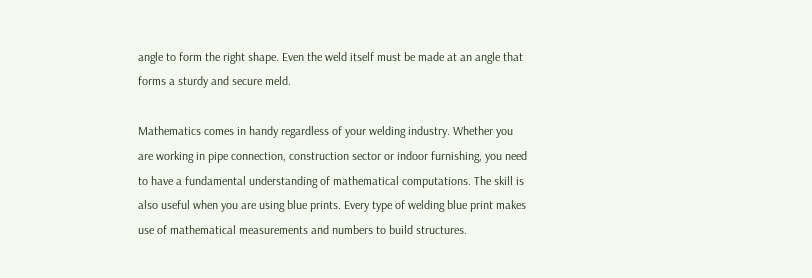angle to form the right shape. Even the weld itself must be made at an angle that forms a sturdy and secure meld.

Mathematics comes in handy regardless of your welding industry. Whether you are working in pipe connection, construction sector or indoor furnishing, you need to have a fundamental understanding of mathematical computations. The skill is also useful when you are using blue prints. Every type of welding blue print makes use of mathematical measurements and numbers to build structures.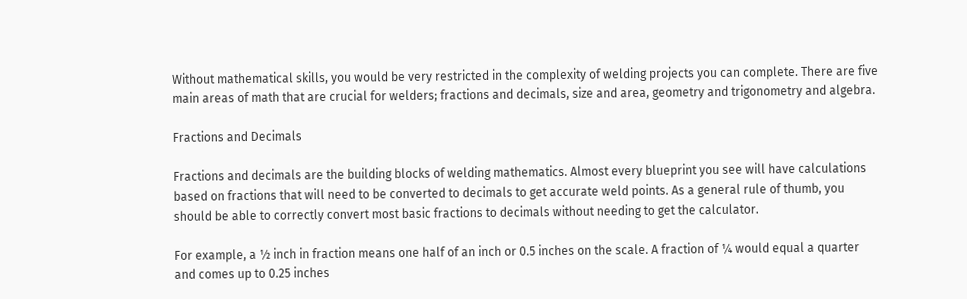Without mathematical skills, you would be very restricted in the complexity of welding projects you can complete. There are five main areas of math that are crucial for welders; fractions and decimals, size and area, geometry and trigonometry and algebra.

Fractions and Decimals

Fractions and decimals are the building blocks of welding mathematics. Almost every blueprint you see will have calculations based on fractions that will need to be converted to decimals to get accurate weld points. As a general rule of thumb, you should be able to correctly convert most basic fractions to decimals without needing to get the calculator.

For example, a ½ inch in fraction means one half of an inch or 0.5 inches on the scale. A fraction of ¼ would equal a quarter and comes up to 0.25 inches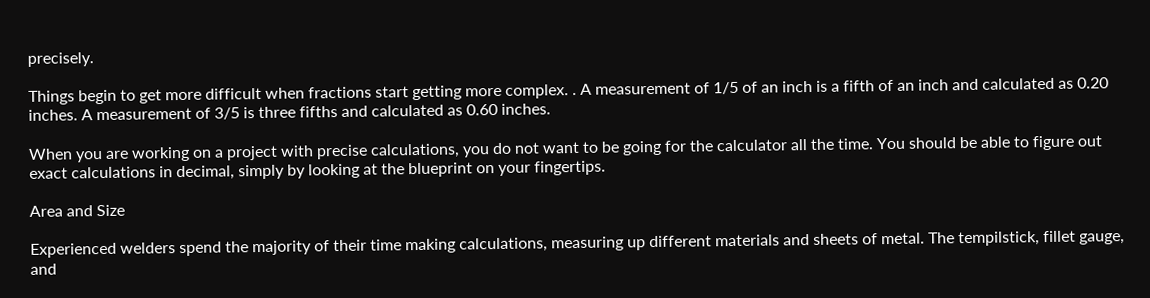precisely.

Things begin to get more difficult when fractions start getting more complex. . A measurement of 1/5 of an inch is a fifth of an inch and calculated as 0.20 inches. A measurement of 3/5 is three fifths and calculated as 0.60 inches.

When you are working on a project with precise calculations, you do not want to be going for the calculator all the time. You should be able to figure out exact calculations in decimal, simply by looking at the blueprint on your fingertips.

Area and Size

Experienced welders spend the majority of their time making calculations, measuring up different materials and sheets of metal. The tempilstick, fillet gauge, and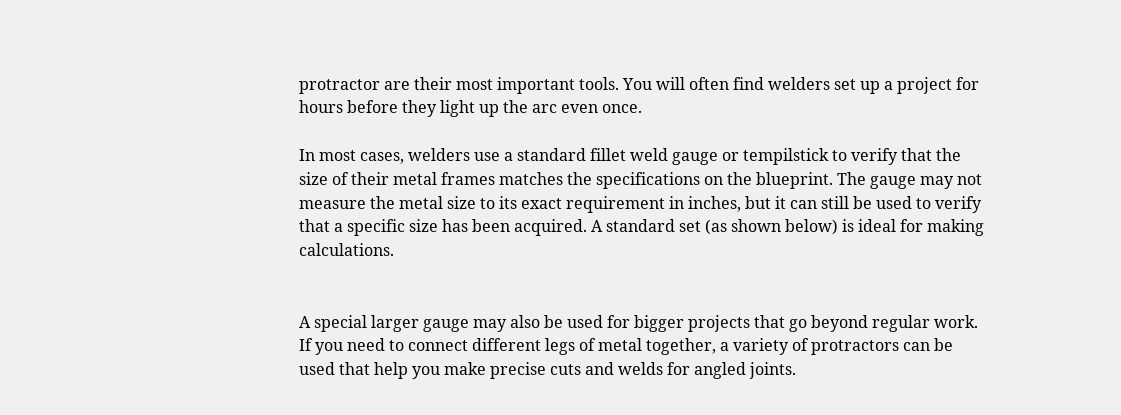protractor are their most important tools. You will often find welders set up a project for hours before they light up the arc even once.

In most cases, welders use a standard fillet weld gauge or tempilstick to verify that the size of their metal frames matches the specifications on the blueprint. The gauge may not measure the metal size to its exact requirement in inches, but it can still be used to verify that a specific size has been acquired. A standard set (as shown below) is ideal for making calculations.


A special larger gauge may also be used for bigger projects that go beyond regular work. If you need to connect different legs of metal together, a variety of protractors can be used that help you make precise cuts and welds for angled joints.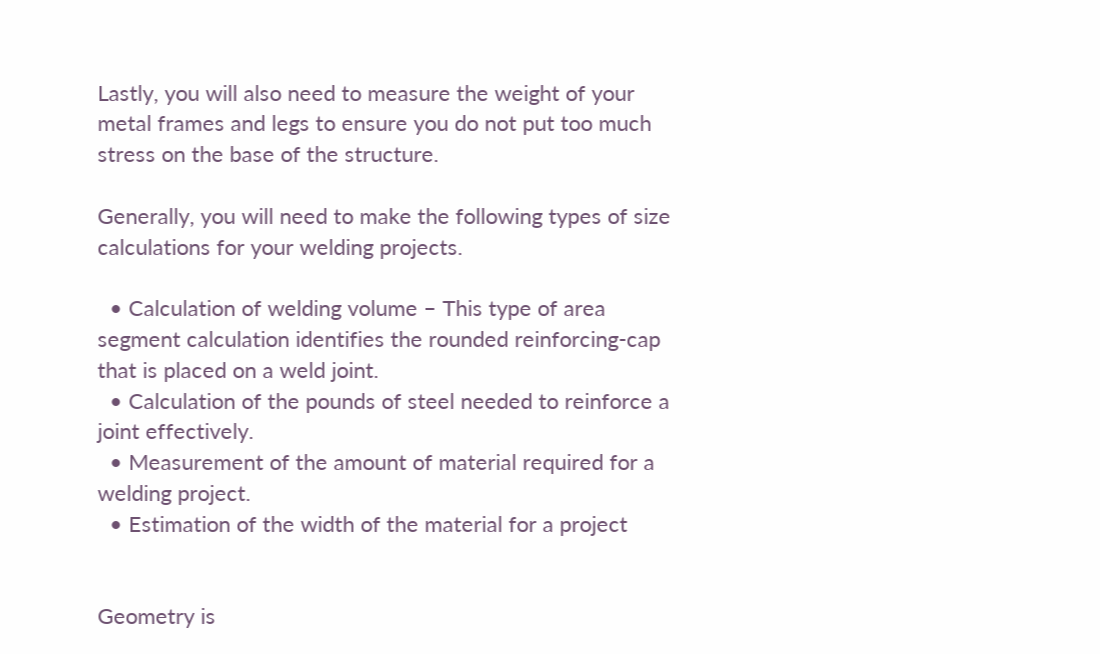Lastly, you will also need to measure the weight of your metal frames and legs to ensure you do not put too much stress on the base of the structure.

Generally, you will need to make the following types of size calculations for your welding projects.

  • Calculation of welding volume – This type of area segment calculation identifies the rounded reinforcing-cap that is placed on a weld joint.
  • Calculation of the pounds of steel needed to reinforce a joint effectively.
  • Measurement of the amount of material required for a welding project.
  • Estimation of the width of the material for a project


Geometry is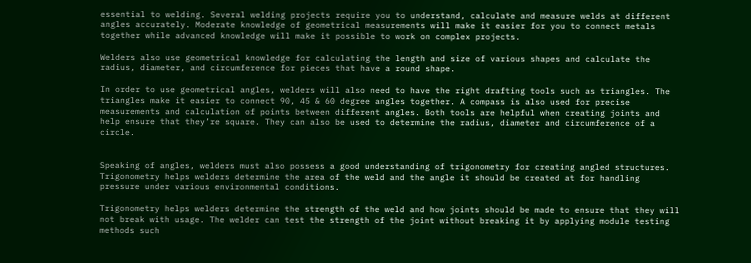essential to welding. Several welding projects require you to understand, calculate and measure welds at different angles accurately. Moderate knowledge of geometrical measurements will make it easier for you to connect metals together while advanced knowledge will make it possible to work on complex projects.

Welders also use geometrical knowledge for calculating the length and size of various shapes and calculate the radius, diameter, and circumference for pieces that have a round shape.

In order to use geometrical angles, welders will also need to have the right drafting tools such as triangles. The triangles make it easier to connect 90, 45 & 60 degree angles together. A compass is also used for precise measurements and calculation of points between different angles. Both tools are helpful when creating joints and help ensure that they’re square. They can also be used to determine the radius, diameter and circumference of a circle.


Speaking of angles, welders must also possess a good understanding of trigonometry for creating angled structures. Trigonometry helps welders determine the area of the weld and the angle it should be created at for handling pressure under various environmental conditions.

Trigonometry helps welders determine the strength of the weld and how joints should be made to ensure that they will not break with usage. The welder can test the strength of the joint without breaking it by applying module testing methods such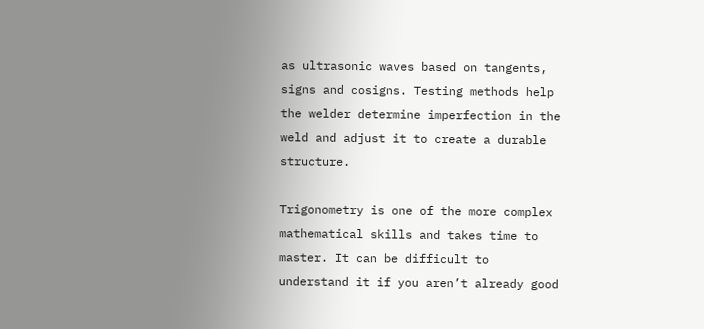as ultrasonic waves based on tangents, signs and cosigns. Testing methods help the welder determine imperfection in the weld and adjust it to create a durable structure.

Trigonometry is one of the more complex mathematical skills and takes time to master. It can be difficult to understand it if you aren’t already good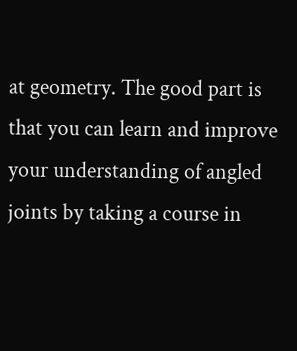at geometry. The good part is that you can learn and improve your understanding of angled joints by taking a course in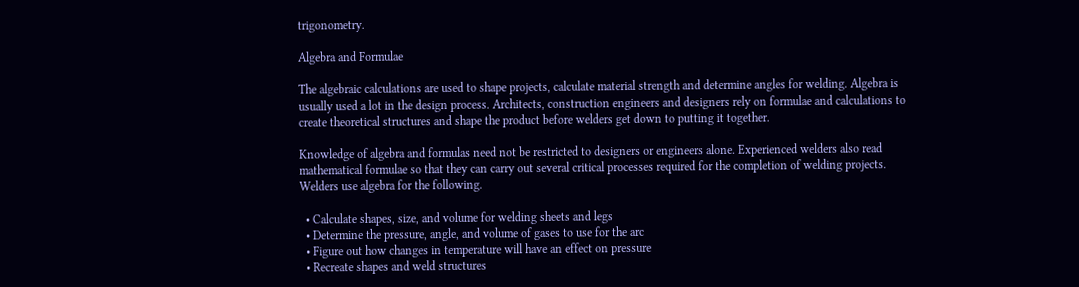trigonometry.

Algebra and Formulae

The algebraic calculations are used to shape projects, calculate material strength and determine angles for welding. Algebra is usually used a lot in the design process. Architects, construction engineers and designers rely on formulae and calculations to create theoretical structures and shape the product before welders get down to putting it together.

Knowledge of algebra and formulas need not be restricted to designers or engineers alone. Experienced welders also read mathematical formulae so that they can carry out several critical processes required for the completion of welding projects. Welders use algebra for the following.

  • Calculate shapes, size, and volume for welding sheets and legs
  • Determine the pressure, angle, and volume of gases to use for the arc
  • Figure out how changes in temperature will have an effect on pressure
  • Recreate shapes and weld structures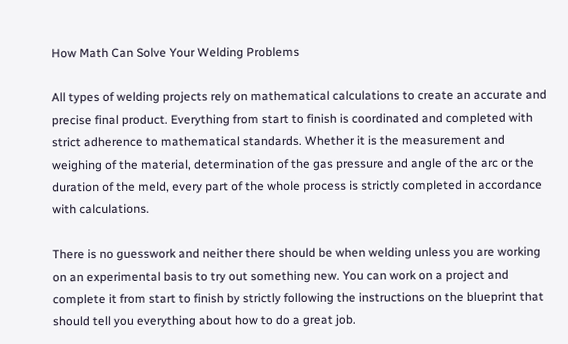How Math Can Solve Your Welding Problems

All types of welding projects rely on mathematical calculations to create an accurate and precise final product. Everything from start to finish is coordinated and completed with strict adherence to mathematical standards. Whether it is the measurement and weighing of the material, determination of the gas pressure and angle of the arc or the duration of the meld, every part of the whole process is strictly completed in accordance with calculations.

There is no guesswork and neither there should be when welding unless you are working on an experimental basis to try out something new. You can work on a project and complete it from start to finish by strictly following the instructions on the blueprint that should tell you everything about how to do a great job.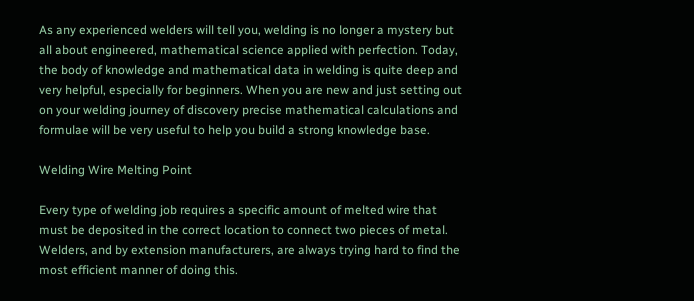As any experienced welders will tell you, welding is no longer a mystery but all about engineered, mathematical science applied with perfection. Today, the body of knowledge and mathematical data in welding is quite deep and very helpful, especially for beginners. When you are new and just setting out on your welding journey of discovery precise mathematical calculations and formulae will be very useful to help you build a strong knowledge base.

Welding Wire Melting Point

Every type of welding job requires a specific amount of melted wire that must be deposited in the correct location to connect two pieces of metal. Welders, and by extension manufacturers, are always trying hard to find the most efficient manner of doing this.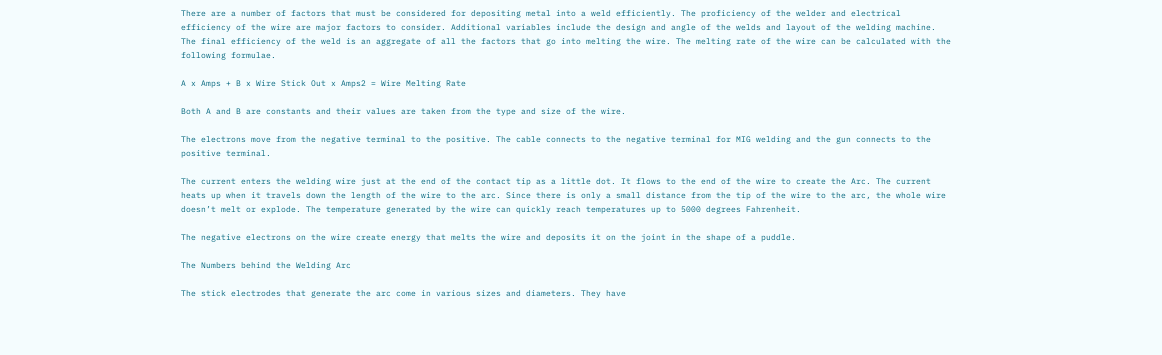There are a number of factors that must be considered for depositing metal into a weld efficiently. The proficiency of the welder and electrical efficiency of the wire are major factors to consider. Additional variables include the design and angle of the welds and layout of the welding machine. The final efficiency of the weld is an aggregate of all the factors that go into melting the wire. The melting rate of the wire can be calculated with the following formulae.

A x Amps + B x Wire Stick Out x Amps2 = Wire Melting Rate

Both A and B are constants and their values are taken from the type and size of the wire.

The electrons move from the negative terminal to the positive. The cable connects to the negative terminal for MIG welding and the gun connects to the positive terminal.

The current enters the welding wire just at the end of the contact tip as a little dot. It flows to the end of the wire to create the Arc. The current heats up when it travels down the length of the wire to the arc. Since there is only a small distance from the tip of the wire to the arc, the whole wire doesn’t melt or explode. The temperature generated by the wire can quickly reach temperatures up to 5000 degrees Fahrenheit.

The negative electrons on the wire create energy that melts the wire and deposits it on the joint in the shape of a puddle.

The Numbers behind the Welding Arc

The stick electrodes that generate the arc come in various sizes and diameters. They have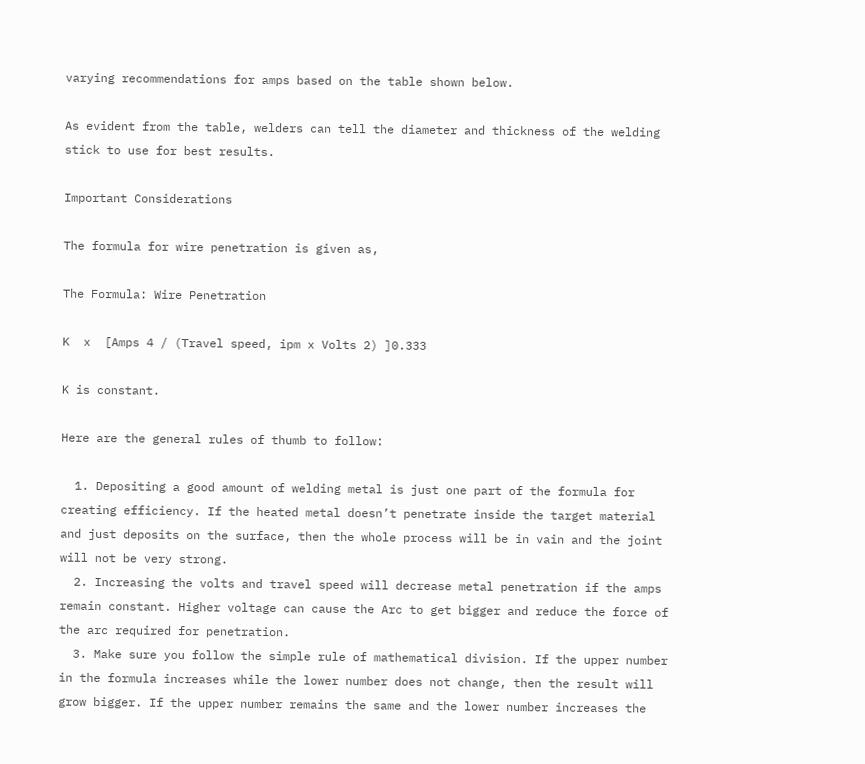varying recommendations for amps based on the table shown below.

As evident from the table, welders can tell the diameter and thickness of the welding stick to use for best results.

Important Considerations

The formula for wire penetration is given as,

The Formula: Wire Penetration

K  x  [Amps 4 / (Travel speed, ipm x Volts 2) ]0.333

K is constant.

Here are the general rules of thumb to follow:

  1. Depositing a good amount of welding metal is just one part of the formula for creating efficiency. If the heated metal doesn’t penetrate inside the target material and just deposits on the surface, then the whole process will be in vain and the joint will not be very strong.
  2. Increasing the volts and travel speed will decrease metal penetration if the amps remain constant. Higher voltage can cause the Arc to get bigger and reduce the force of the arc required for penetration.
  3. Make sure you follow the simple rule of mathematical division. If the upper number in the formula increases while the lower number does not change, then the result will grow bigger. If the upper number remains the same and the lower number increases the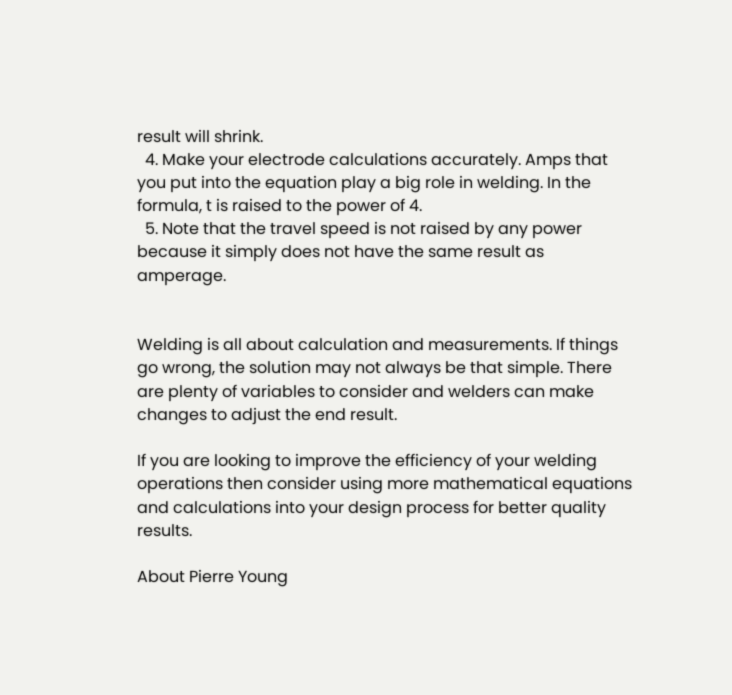result will shrink.
  4. Make your electrode calculations accurately. Amps that you put into the equation play a big role in welding. In the formula, t is raised to the power of 4.
  5. Note that the travel speed is not raised by any power because it simply does not have the same result as amperage.


Welding is all about calculation and measurements. If things go wrong, the solution may not always be that simple. There are plenty of variables to consider and welders can make changes to adjust the end result.

If you are looking to improve the efficiency of your welding operations then consider using more mathematical equations and calculations into your design process for better quality results.

About Pierre Young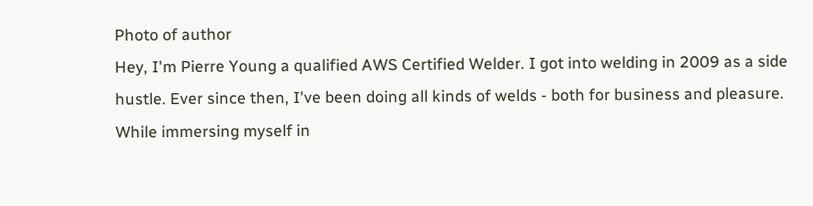Photo of author
Hey, I'm Pierre Young a qualified AWS Certified Welder. I got into welding in 2009 as a side hustle. Ever since then, I've been doing all kinds of welds - both for business and pleasure. While immersing myself in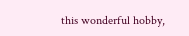this wonderful hobby,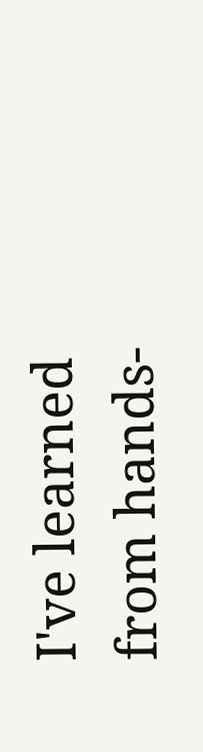I've learned from hands-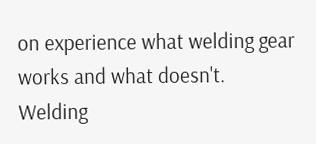on experience what welding gear works and what doesn't. Welding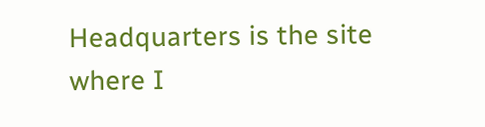Headquarters is the site where I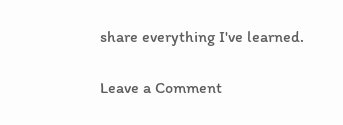share everything I've learned.

Leave a Comment